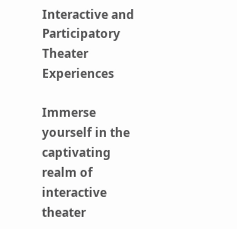Interactive and Participatory Theater Experiences

Immerse yourself in the captivating realm of interactive theater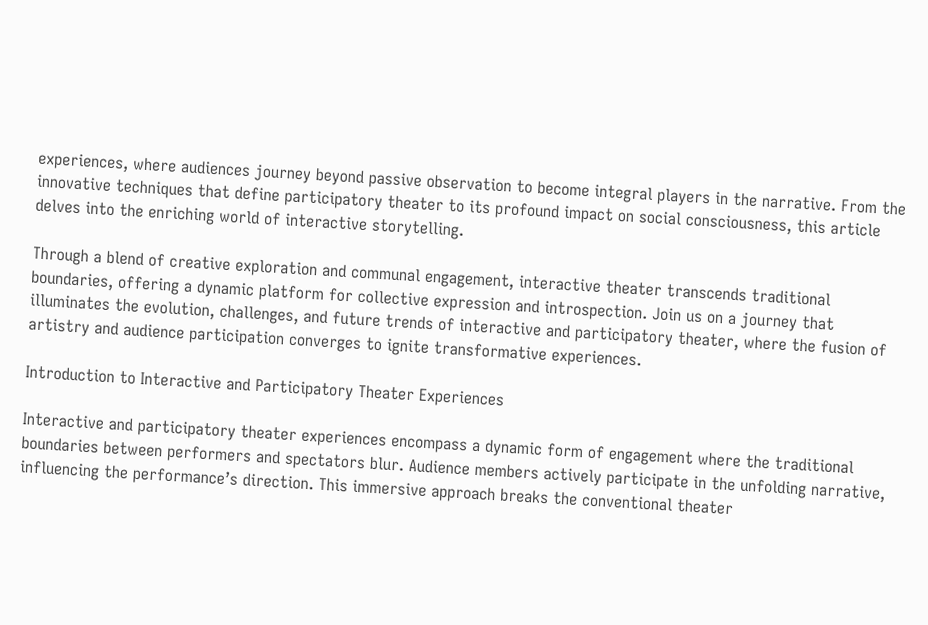experiences, where audiences journey beyond passive observation to become integral players in the narrative. From the innovative techniques that define participatory theater to its profound impact on social consciousness, this article delves into the enriching world of interactive storytelling.

Through a blend of creative exploration and communal engagement, interactive theater transcends traditional boundaries, offering a dynamic platform for collective expression and introspection. Join us on a journey that illuminates the evolution, challenges, and future trends of interactive and participatory theater, where the fusion of artistry and audience participation converges to ignite transformative experiences.

Introduction to Interactive and Participatory Theater Experiences

Interactive and participatory theater experiences encompass a dynamic form of engagement where the traditional boundaries between performers and spectators blur. Audience members actively participate in the unfolding narrative, influencing the performance’s direction. This immersive approach breaks the conventional theater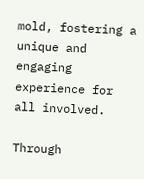mold, fostering a unique and engaging experience for all involved.

Through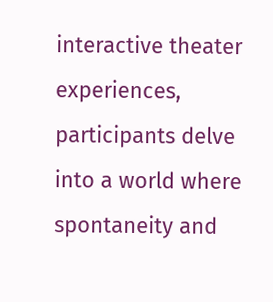interactive theater experiences, participants delve into a world where spontaneity and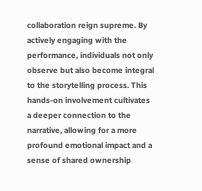collaboration reign supreme. By actively engaging with the performance, individuals not only observe but also become integral to the storytelling process. This hands-on involvement cultivates a deeper connection to the narrative, allowing for a more profound emotional impact and a sense of shared ownership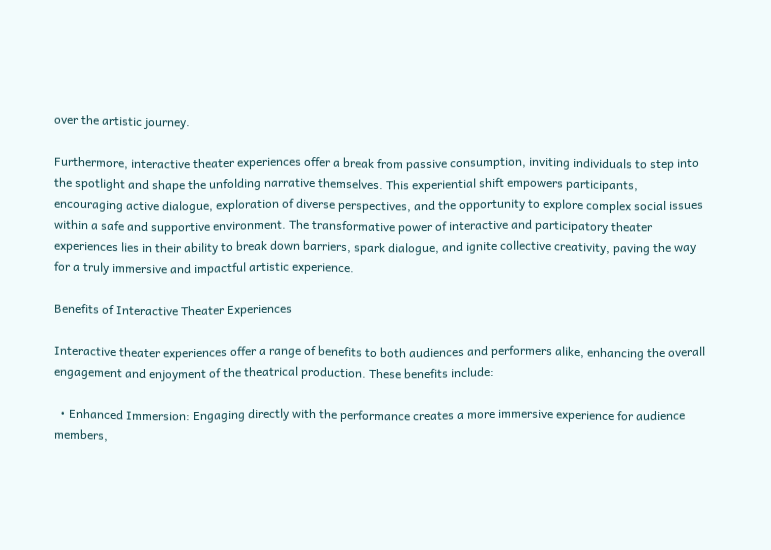over the artistic journey.

Furthermore, interactive theater experiences offer a break from passive consumption, inviting individuals to step into the spotlight and shape the unfolding narrative themselves. This experiential shift empowers participants, encouraging active dialogue, exploration of diverse perspectives, and the opportunity to explore complex social issues within a safe and supportive environment. The transformative power of interactive and participatory theater experiences lies in their ability to break down barriers, spark dialogue, and ignite collective creativity, paving the way for a truly immersive and impactful artistic experience.

Benefits of Interactive Theater Experiences

Interactive theater experiences offer a range of benefits to both audiences and performers alike, enhancing the overall engagement and enjoyment of the theatrical production. These benefits include:

  • Enhanced Immersion: Engaging directly with the performance creates a more immersive experience for audience members,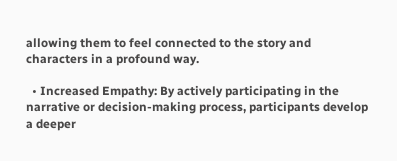allowing them to feel connected to the story and characters in a profound way.

  • Increased Empathy: By actively participating in the narrative or decision-making process, participants develop a deeper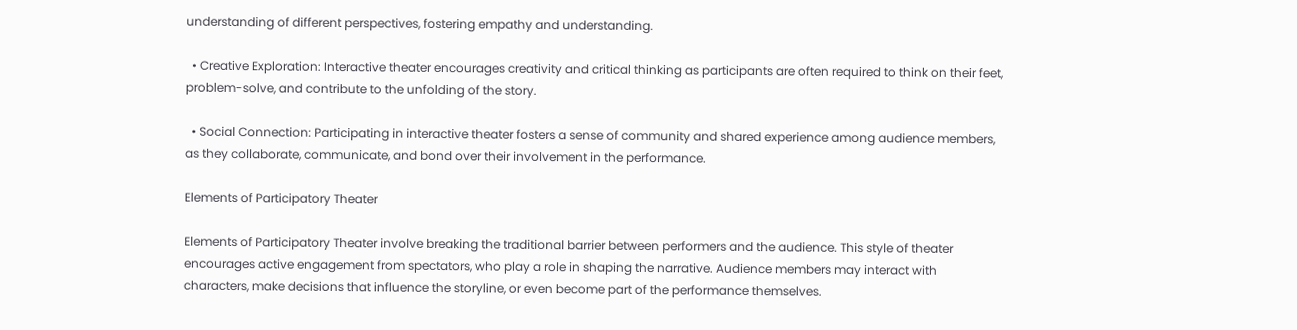understanding of different perspectives, fostering empathy and understanding.

  • Creative Exploration: Interactive theater encourages creativity and critical thinking as participants are often required to think on their feet, problem-solve, and contribute to the unfolding of the story.

  • Social Connection: Participating in interactive theater fosters a sense of community and shared experience among audience members, as they collaborate, communicate, and bond over their involvement in the performance.

Elements of Participatory Theater

Elements of Participatory Theater involve breaking the traditional barrier between performers and the audience. This style of theater encourages active engagement from spectators, who play a role in shaping the narrative. Audience members may interact with characters, make decisions that influence the storyline, or even become part of the performance themselves.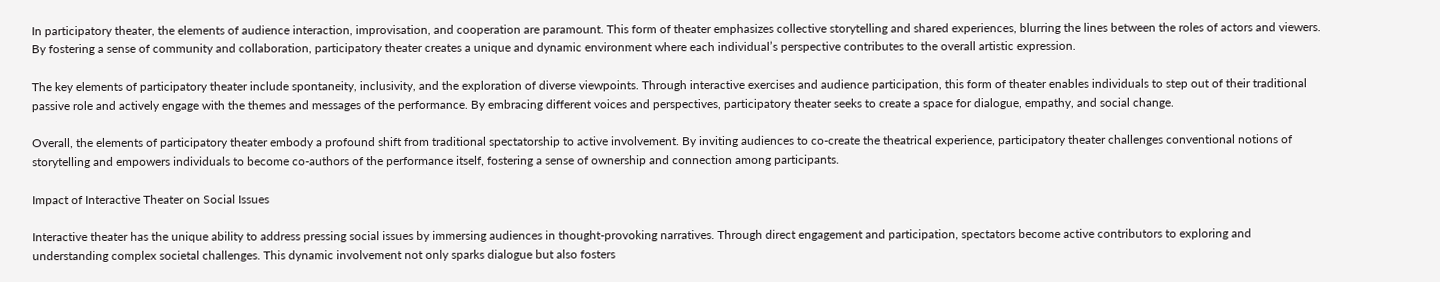In participatory theater, the elements of audience interaction, improvisation, and cooperation are paramount. This form of theater emphasizes collective storytelling and shared experiences, blurring the lines between the roles of actors and viewers. By fostering a sense of community and collaboration, participatory theater creates a unique and dynamic environment where each individual’s perspective contributes to the overall artistic expression.

The key elements of participatory theater include spontaneity, inclusivity, and the exploration of diverse viewpoints. Through interactive exercises and audience participation, this form of theater enables individuals to step out of their traditional passive role and actively engage with the themes and messages of the performance. By embracing different voices and perspectives, participatory theater seeks to create a space for dialogue, empathy, and social change.

Overall, the elements of participatory theater embody a profound shift from traditional spectatorship to active involvement. By inviting audiences to co-create the theatrical experience, participatory theater challenges conventional notions of storytelling and empowers individuals to become co-authors of the performance itself, fostering a sense of ownership and connection among participants.

Impact of Interactive Theater on Social Issues

Interactive theater has the unique ability to address pressing social issues by immersing audiences in thought-provoking narratives. Through direct engagement and participation, spectators become active contributors to exploring and understanding complex societal challenges. This dynamic involvement not only sparks dialogue but also fosters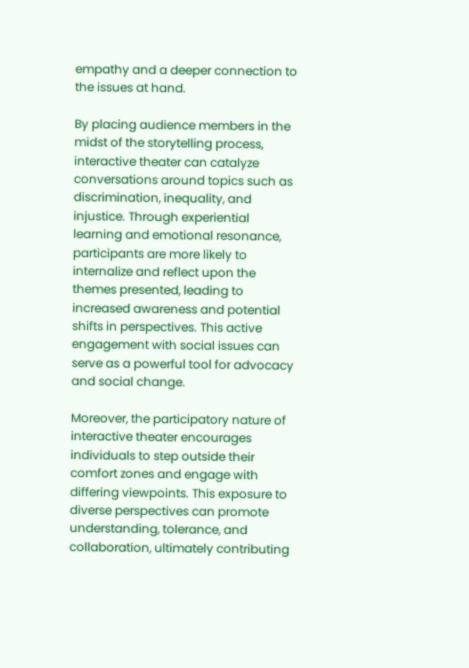empathy and a deeper connection to the issues at hand.

By placing audience members in the midst of the storytelling process, interactive theater can catalyze conversations around topics such as discrimination, inequality, and injustice. Through experiential learning and emotional resonance, participants are more likely to internalize and reflect upon the themes presented, leading to increased awareness and potential shifts in perspectives. This active engagement with social issues can serve as a powerful tool for advocacy and social change.

Moreover, the participatory nature of interactive theater encourages individuals to step outside their comfort zones and engage with differing viewpoints. This exposure to diverse perspectives can promote understanding, tolerance, and collaboration, ultimately contributing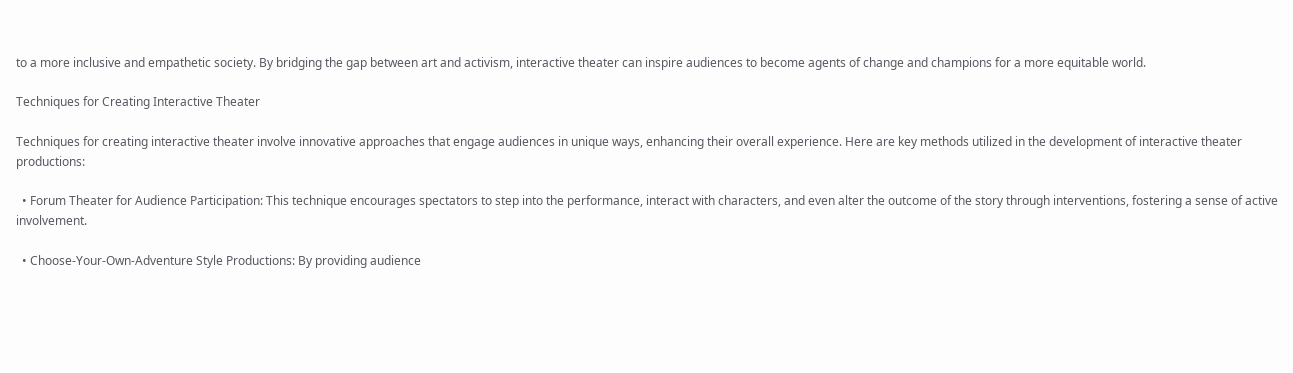to a more inclusive and empathetic society. By bridging the gap between art and activism, interactive theater can inspire audiences to become agents of change and champions for a more equitable world.

Techniques for Creating Interactive Theater

Techniques for creating interactive theater involve innovative approaches that engage audiences in unique ways, enhancing their overall experience. Here are key methods utilized in the development of interactive theater productions:

  • Forum Theater for Audience Participation: This technique encourages spectators to step into the performance, interact with characters, and even alter the outcome of the story through interventions, fostering a sense of active involvement.

  • Choose-Your-Own-Adventure Style Productions: By providing audience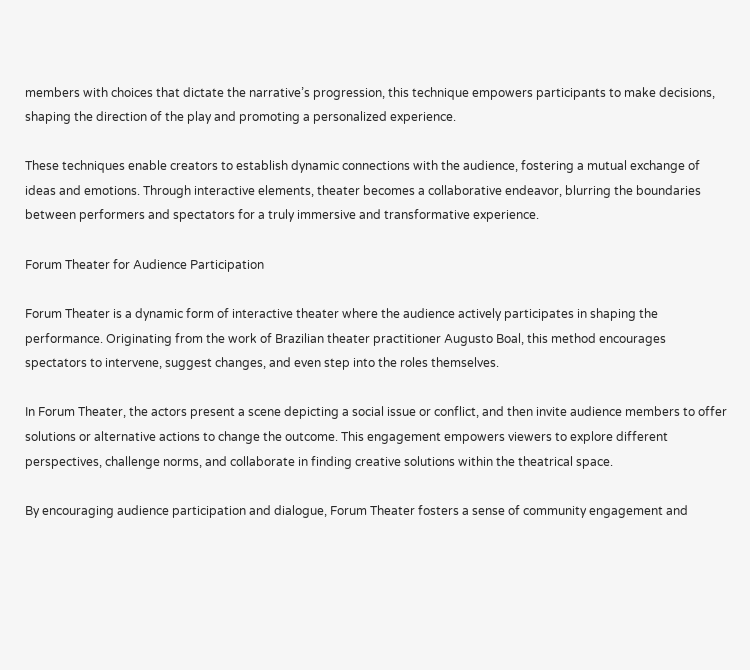members with choices that dictate the narrative’s progression, this technique empowers participants to make decisions, shaping the direction of the play and promoting a personalized experience.

These techniques enable creators to establish dynamic connections with the audience, fostering a mutual exchange of ideas and emotions. Through interactive elements, theater becomes a collaborative endeavor, blurring the boundaries between performers and spectators for a truly immersive and transformative experience.

Forum Theater for Audience Participation

Forum Theater is a dynamic form of interactive theater where the audience actively participates in shaping the performance. Originating from the work of Brazilian theater practitioner Augusto Boal, this method encourages spectators to intervene, suggest changes, and even step into the roles themselves.

In Forum Theater, the actors present a scene depicting a social issue or conflict, and then invite audience members to offer solutions or alternative actions to change the outcome. This engagement empowers viewers to explore different perspectives, challenge norms, and collaborate in finding creative solutions within the theatrical space.

By encouraging audience participation and dialogue, Forum Theater fosters a sense of community engagement and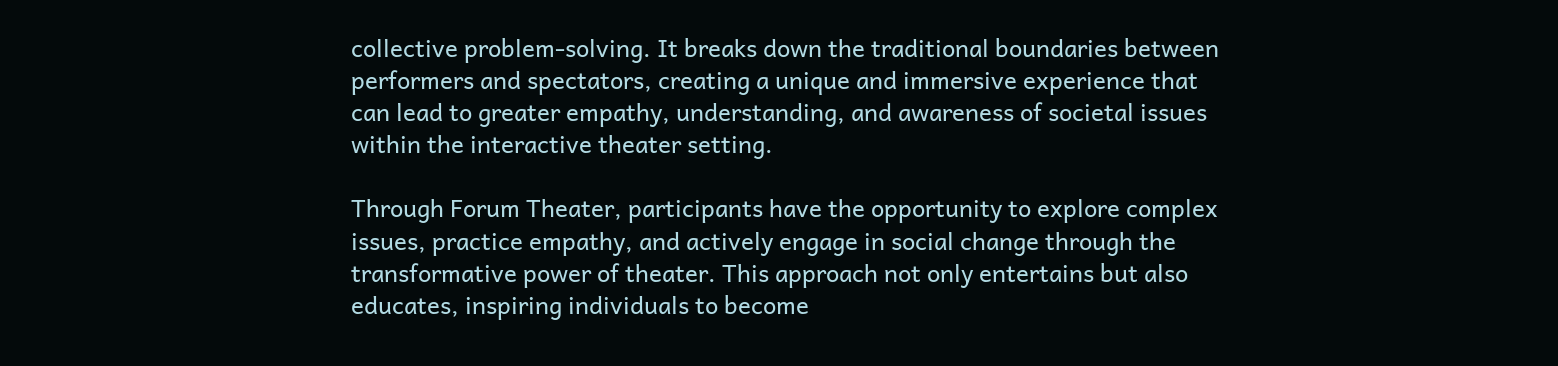collective problem-solving. It breaks down the traditional boundaries between performers and spectators, creating a unique and immersive experience that can lead to greater empathy, understanding, and awareness of societal issues within the interactive theater setting.

Through Forum Theater, participants have the opportunity to explore complex issues, practice empathy, and actively engage in social change through the transformative power of theater. This approach not only entertains but also educates, inspiring individuals to become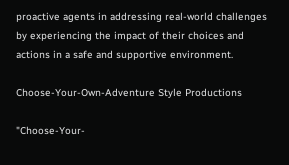proactive agents in addressing real-world challenges by experiencing the impact of their choices and actions in a safe and supportive environment.

Choose-Your-Own-Adventure Style Productions

"Choose-Your-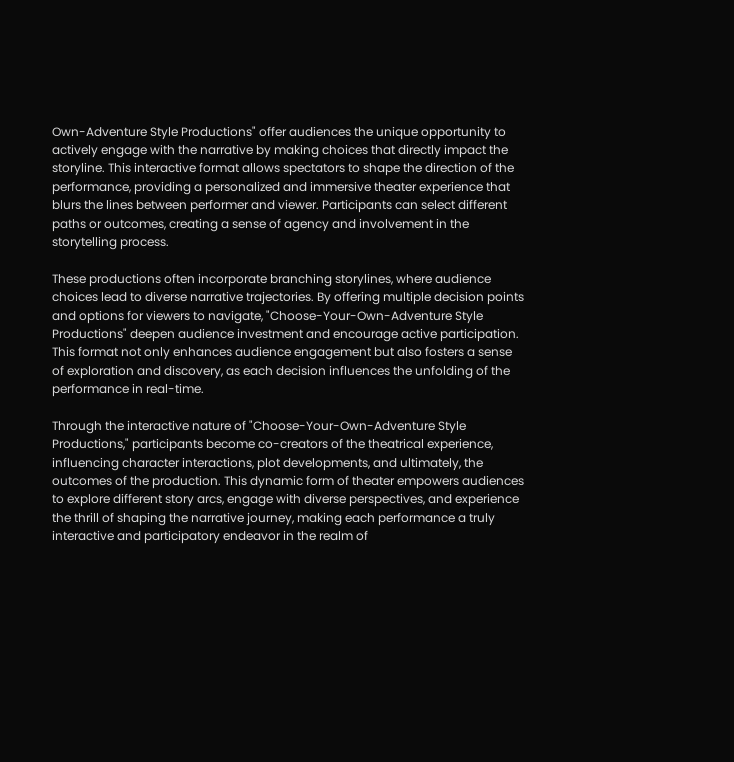Own-Adventure Style Productions" offer audiences the unique opportunity to actively engage with the narrative by making choices that directly impact the storyline. This interactive format allows spectators to shape the direction of the performance, providing a personalized and immersive theater experience that blurs the lines between performer and viewer. Participants can select different paths or outcomes, creating a sense of agency and involvement in the storytelling process.

These productions often incorporate branching storylines, where audience choices lead to diverse narrative trajectories. By offering multiple decision points and options for viewers to navigate, "Choose-Your-Own-Adventure Style Productions" deepen audience investment and encourage active participation. This format not only enhances audience engagement but also fosters a sense of exploration and discovery, as each decision influences the unfolding of the performance in real-time.

Through the interactive nature of "Choose-Your-Own-Adventure Style Productions," participants become co-creators of the theatrical experience, influencing character interactions, plot developments, and ultimately, the outcomes of the production. This dynamic form of theater empowers audiences to explore different story arcs, engage with diverse perspectives, and experience the thrill of shaping the narrative journey, making each performance a truly interactive and participatory endeavor in the realm of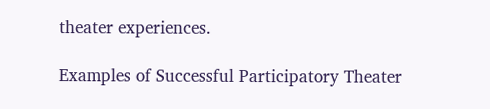theater experiences.

Examples of Successful Participatory Theater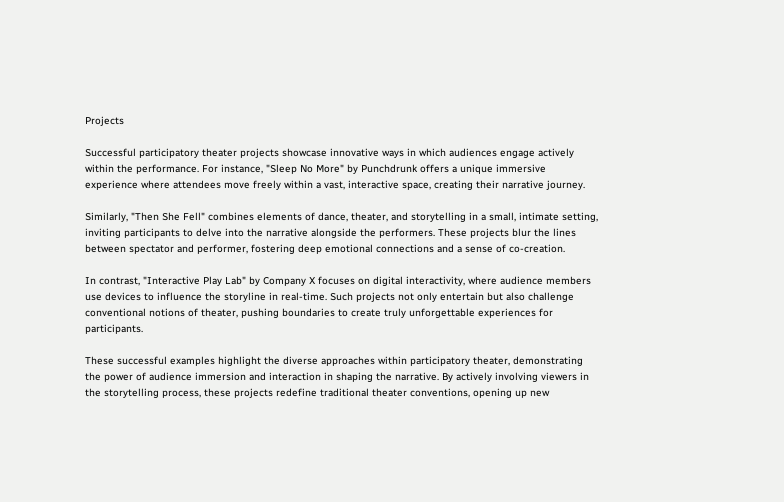Projects

Successful participatory theater projects showcase innovative ways in which audiences engage actively within the performance. For instance, "Sleep No More" by Punchdrunk offers a unique immersive experience where attendees move freely within a vast, interactive space, creating their narrative journey.

Similarly, "Then She Fell" combines elements of dance, theater, and storytelling in a small, intimate setting, inviting participants to delve into the narrative alongside the performers. These projects blur the lines between spectator and performer, fostering deep emotional connections and a sense of co-creation.

In contrast, "Interactive Play Lab" by Company X focuses on digital interactivity, where audience members use devices to influence the storyline in real-time. Such projects not only entertain but also challenge conventional notions of theater, pushing boundaries to create truly unforgettable experiences for participants.

These successful examples highlight the diverse approaches within participatory theater, demonstrating the power of audience immersion and interaction in shaping the narrative. By actively involving viewers in the storytelling process, these projects redefine traditional theater conventions, opening up new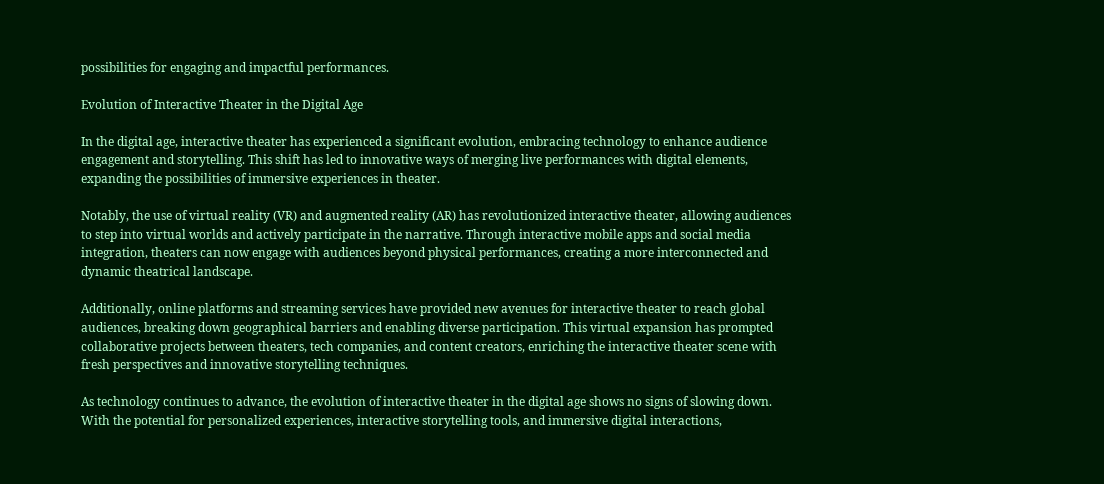possibilities for engaging and impactful performances.

Evolution of Interactive Theater in the Digital Age

In the digital age, interactive theater has experienced a significant evolution, embracing technology to enhance audience engagement and storytelling. This shift has led to innovative ways of merging live performances with digital elements, expanding the possibilities of immersive experiences in theater.

Notably, the use of virtual reality (VR) and augmented reality (AR) has revolutionized interactive theater, allowing audiences to step into virtual worlds and actively participate in the narrative. Through interactive mobile apps and social media integration, theaters can now engage with audiences beyond physical performances, creating a more interconnected and dynamic theatrical landscape.

Additionally, online platforms and streaming services have provided new avenues for interactive theater to reach global audiences, breaking down geographical barriers and enabling diverse participation. This virtual expansion has prompted collaborative projects between theaters, tech companies, and content creators, enriching the interactive theater scene with fresh perspectives and innovative storytelling techniques.

As technology continues to advance, the evolution of interactive theater in the digital age shows no signs of slowing down. With the potential for personalized experiences, interactive storytelling tools, and immersive digital interactions,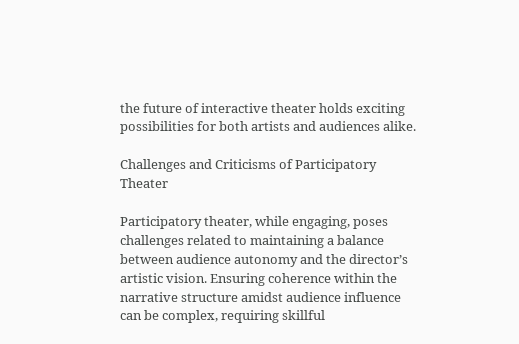the future of interactive theater holds exciting possibilities for both artists and audiences alike.

Challenges and Criticisms of Participatory Theater

Participatory theater, while engaging, poses challenges related to maintaining a balance between audience autonomy and the director’s artistic vision. Ensuring coherence within the narrative structure amidst audience influence can be complex, requiring skillful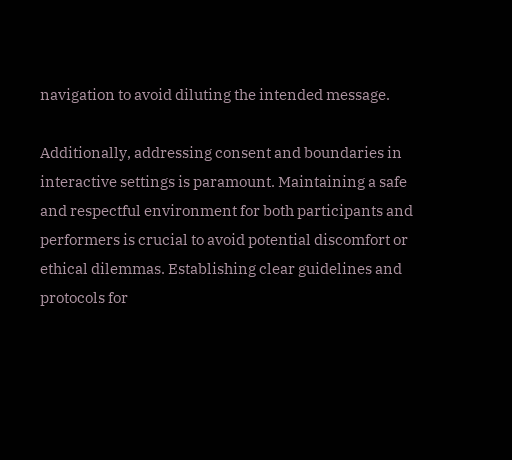navigation to avoid diluting the intended message.

Additionally, addressing consent and boundaries in interactive settings is paramount. Maintaining a safe and respectful environment for both participants and performers is crucial to avoid potential discomfort or ethical dilemmas. Establishing clear guidelines and protocols for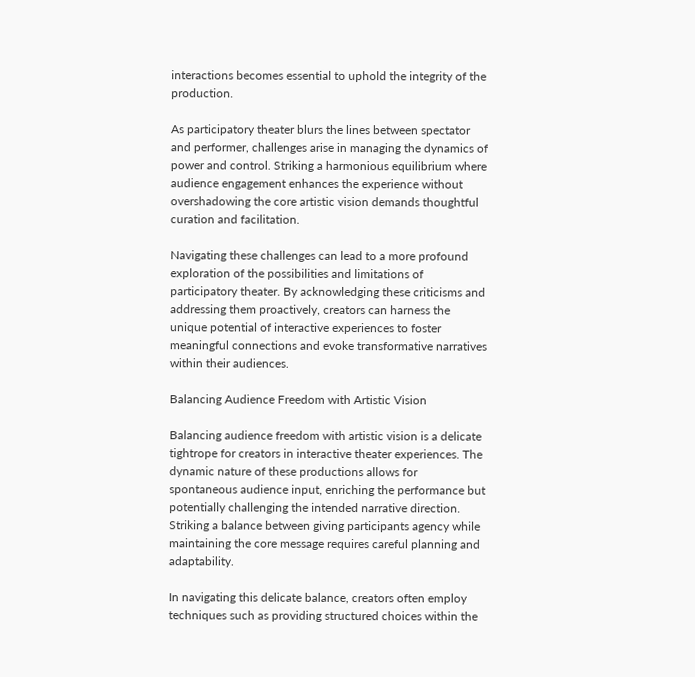interactions becomes essential to uphold the integrity of the production.

As participatory theater blurs the lines between spectator and performer, challenges arise in managing the dynamics of power and control. Striking a harmonious equilibrium where audience engagement enhances the experience without overshadowing the core artistic vision demands thoughtful curation and facilitation.

Navigating these challenges can lead to a more profound exploration of the possibilities and limitations of participatory theater. By acknowledging these criticisms and addressing them proactively, creators can harness the unique potential of interactive experiences to foster meaningful connections and evoke transformative narratives within their audiences.

Balancing Audience Freedom with Artistic Vision

Balancing audience freedom with artistic vision is a delicate tightrope for creators in interactive theater experiences. The dynamic nature of these productions allows for spontaneous audience input, enriching the performance but potentially challenging the intended narrative direction. Striking a balance between giving participants agency while maintaining the core message requires careful planning and adaptability.

In navigating this delicate balance, creators often employ techniques such as providing structured choices within the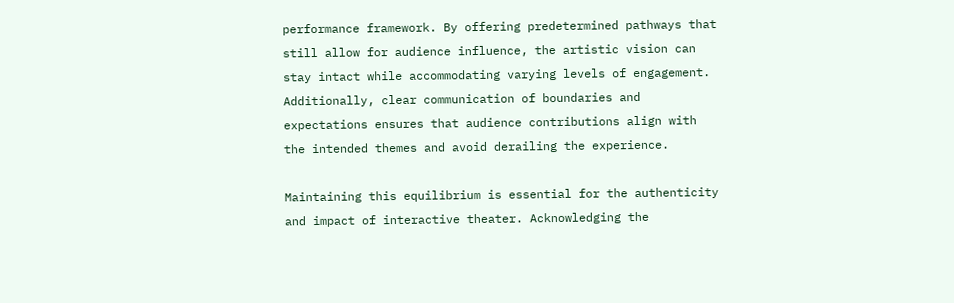performance framework. By offering predetermined pathways that still allow for audience influence, the artistic vision can stay intact while accommodating varying levels of engagement. Additionally, clear communication of boundaries and expectations ensures that audience contributions align with the intended themes and avoid derailing the experience.

Maintaining this equilibrium is essential for the authenticity and impact of interactive theater. Acknowledging the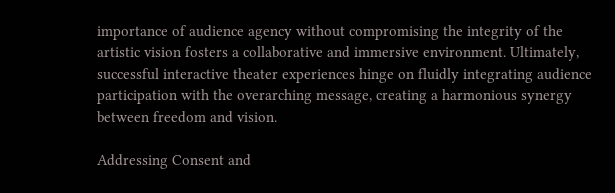importance of audience agency without compromising the integrity of the artistic vision fosters a collaborative and immersive environment. Ultimately, successful interactive theater experiences hinge on fluidly integrating audience participation with the overarching message, creating a harmonious synergy between freedom and vision.

Addressing Consent and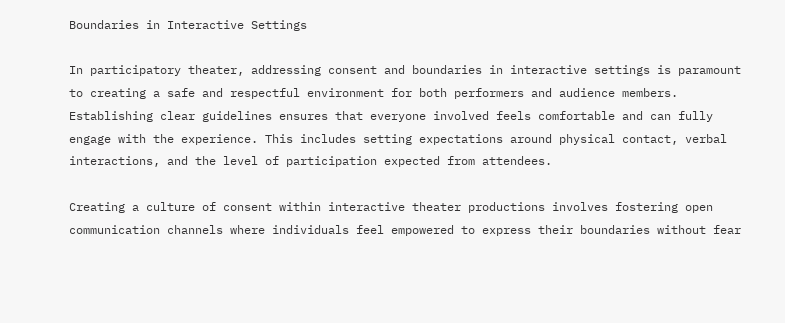Boundaries in Interactive Settings

In participatory theater, addressing consent and boundaries in interactive settings is paramount to creating a safe and respectful environment for both performers and audience members. Establishing clear guidelines ensures that everyone involved feels comfortable and can fully engage with the experience. This includes setting expectations around physical contact, verbal interactions, and the level of participation expected from attendees.

Creating a culture of consent within interactive theater productions involves fostering open communication channels where individuals feel empowered to express their boundaries without fear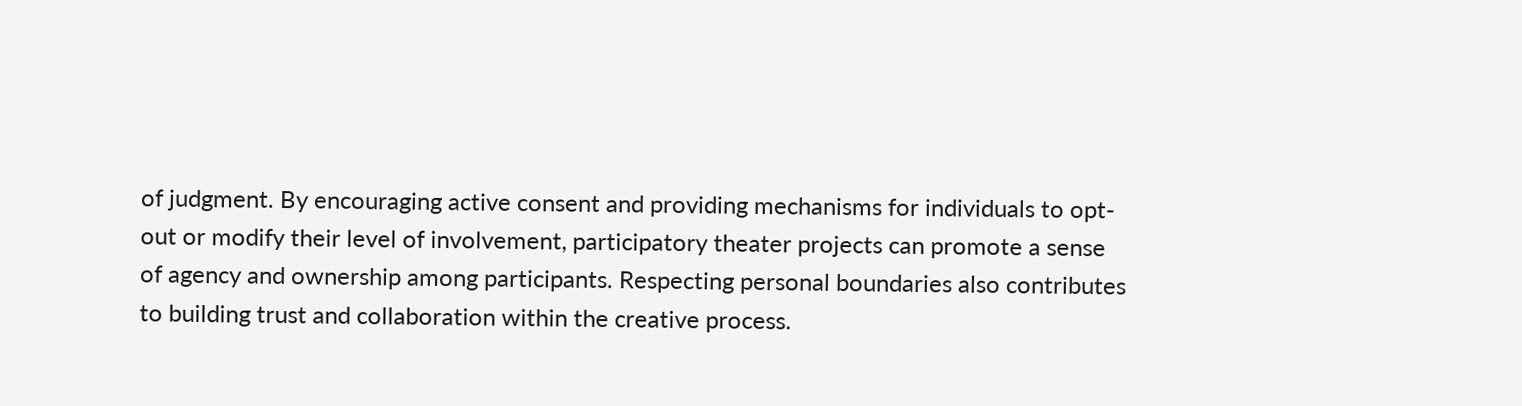of judgment. By encouraging active consent and providing mechanisms for individuals to opt-out or modify their level of involvement, participatory theater projects can promote a sense of agency and ownership among participants. Respecting personal boundaries also contributes to building trust and collaboration within the creative process.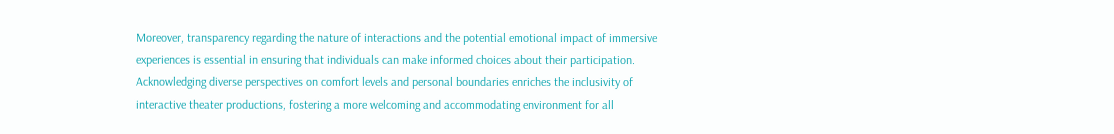Moreover, transparency regarding the nature of interactions and the potential emotional impact of immersive experiences is essential in ensuring that individuals can make informed choices about their participation. Acknowledging diverse perspectives on comfort levels and personal boundaries enriches the inclusivity of interactive theater productions, fostering a more welcoming and accommodating environment for all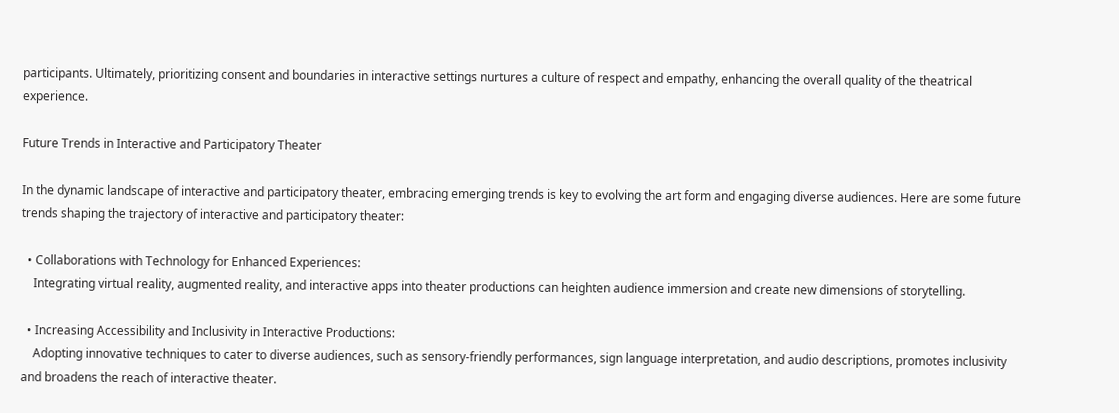participants. Ultimately, prioritizing consent and boundaries in interactive settings nurtures a culture of respect and empathy, enhancing the overall quality of the theatrical experience.

Future Trends in Interactive and Participatory Theater

In the dynamic landscape of interactive and participatory theater, embracing emerging trends is key to evolving the art form and engaging diverse audiences. Here are some future trends shaping the trajectory of interactive and participatory theater:

  • Collaborations with Technology for Enhanced Experiences:
    Integrating virtual reality, augmented reality, and interactive apps into theater productions can heighten audience immersion and create new dimensions of storytelling.

  • Increasing Accessibility and Inclusivity in Interactive Productions:
    Adopting innovative techniques to cater to diverse audiences, such as sensory-friendly performances, sign language interpretation, and audio descriptions, promotes inclusivity and broadens the reach of interactive theater.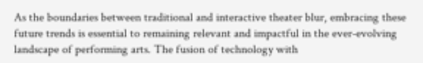As the boundaries between traditional and interactive theater blur, embracing these future trends is essential to remaining relevant and impactful in the ever-evolving landscape of performing arts. The fusion of technology with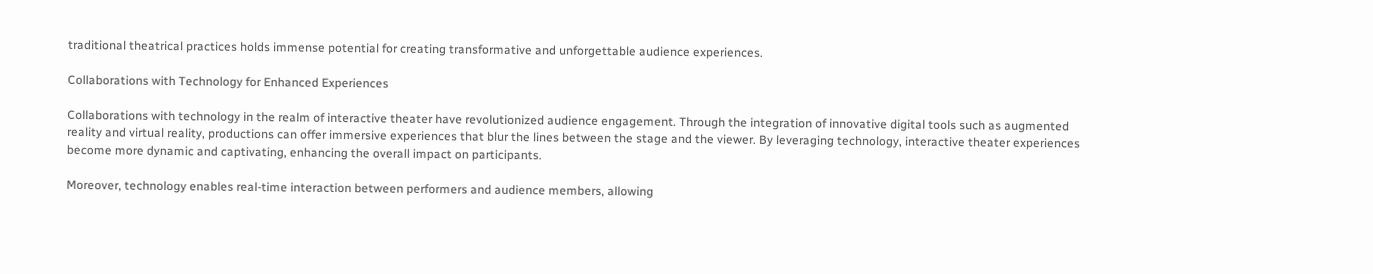traditional theatrical practices holds immense potential for creating transformative and unforgettable audience experiences.

Collaborations with Technology for Enhanced Experiences

Collaborations with technology in the realm of interactive theater have revolutionized audience engagement. Through the integration of innovative digital tools such as augmented reality and virtual reality, productions can offer immersive experiences that blur the lines between the stage and the viewer. By leveraging technology, interactive theater experiences become more dynamic and captivating, enhancing the overall impact on participants.

Moreover, technology enables real-time interaction between performers and audience members, allowing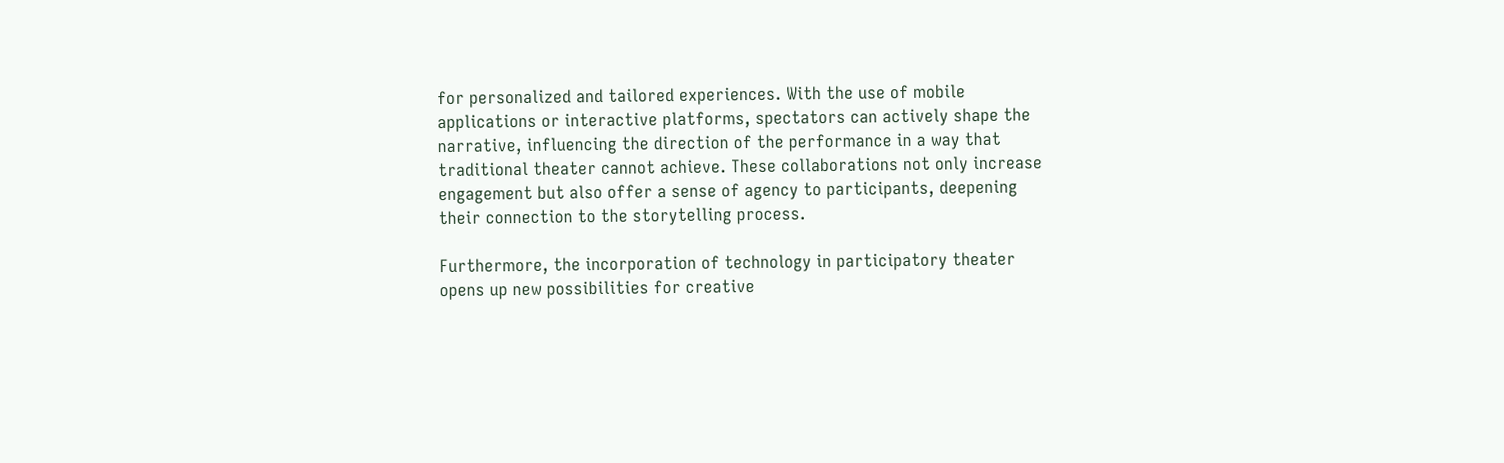for personalized and tailored experiences. With the use of mobile applications or interactive platforms, spectators can actively shape the narrative, influencing the direction of the performance in a way that traditional theater cannot achieve. These collaborations not only increase engagement but also offer a sense of agency to participants, deepening their connection to the storytelling process.

Furthermore, the incorporation of technology in participatory theater opens up new possibilities for creative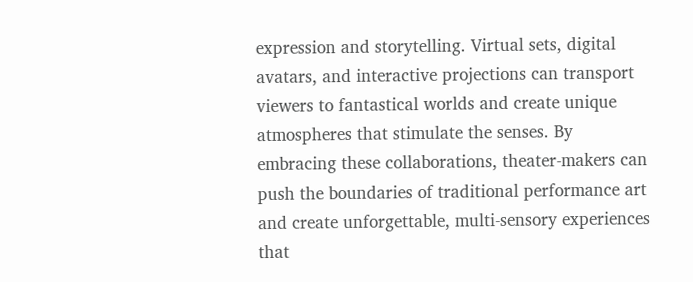expression and storytelling. Virtual sets, digital avatars, and interactive projections can transport viewers to fantastical worlds and create unique atmospheres that stimulate the senses. By embracing these collaborations, theater-makers can push the boundaries of traditional performance art and create unforgettable, multi-sensory experiences that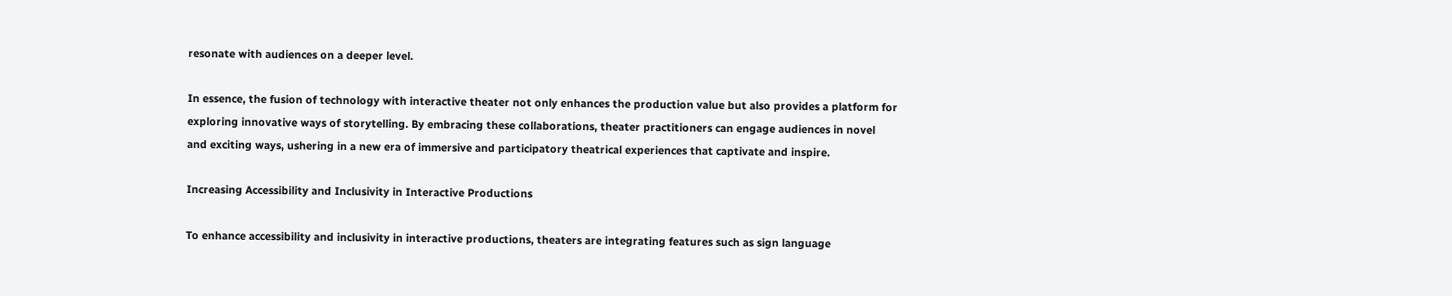resonate with audiences on a deeper level.

In essence, the fusion of technology with interactive theater not only enhances the production value but also provides a platform for exploring innovative ways of storytelling. By embracing these collaborations, theater practitioners can engage audiences in novel and exciting ways, ushering in a new era of immersive and participatory theatrical experiences that captivate and inspire.

Increasing Accessibility and Inclusivity in Interactive Productions

To enhance accessibility and inclusivity in interactive productions, theaters are integrating features such as sign language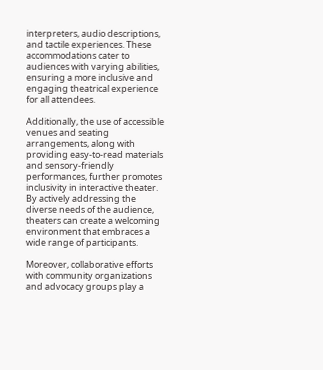interpreters, audio descriptions, and tactile experiences. These accommodations cater to audiences with varying abilities, ensuring a more inclusive and engaging theatrical experience for all attendees.

Additionally, the use of accessible venues and seating arrangements, along with providing easy-to-read materials and sensory-friendly performances, further promotes inclusivity in interactive theater. By actively addressing the diverse needs of the audience, theaters can create a welcoming environment that embraces a wide range of participants.

Moreover, collaborative efforts with community organizations and advocacy groups play a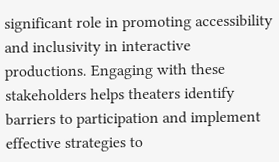significant role in promoting accessibility and inclusivity in interactive productions. Engaging with these stakeholders helps theaters identify barriers to participation and implement effective strategies to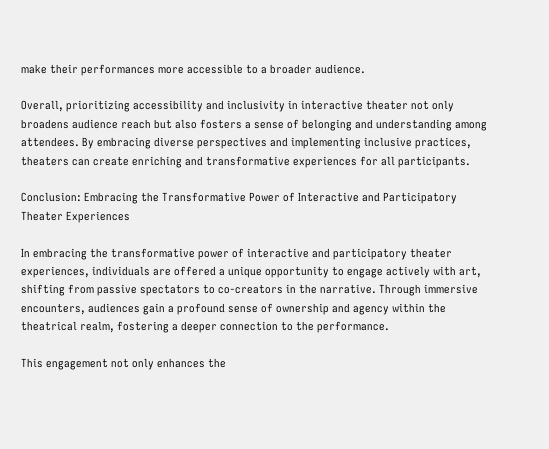make their performances more accessible to a broader audience.

Overall, prioritizing accessibility and inclusivity in interactive theater not only broadens audience reach but also fosters a sense of belonging and understanding among attendees. By embracing diverse perspectives and implementing inclusive practices, theaters can create enriching and transformative experiences for all participants.

Conclusion: Embracing the Transformative Power of Interactive and Participatory Theater Experiences

In embracing the transformative power of interactive and participatory theater experiences, individuals are offered a unique opportunity to engage actively with art, shifting from passive spectators to co-creators in the narrative. Through immersive encounters, audiences gain a profound sense of ownership and agency within the theatrical realm, fostering a deeper connection to the performance.

This engagement not only enhances the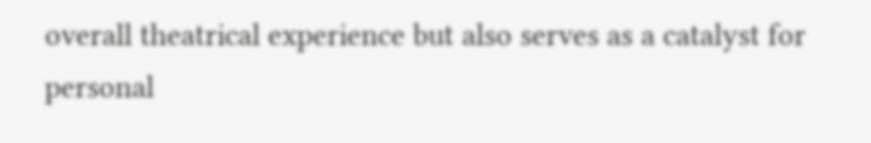overall theatrical experience but also serves as a catalyst for personal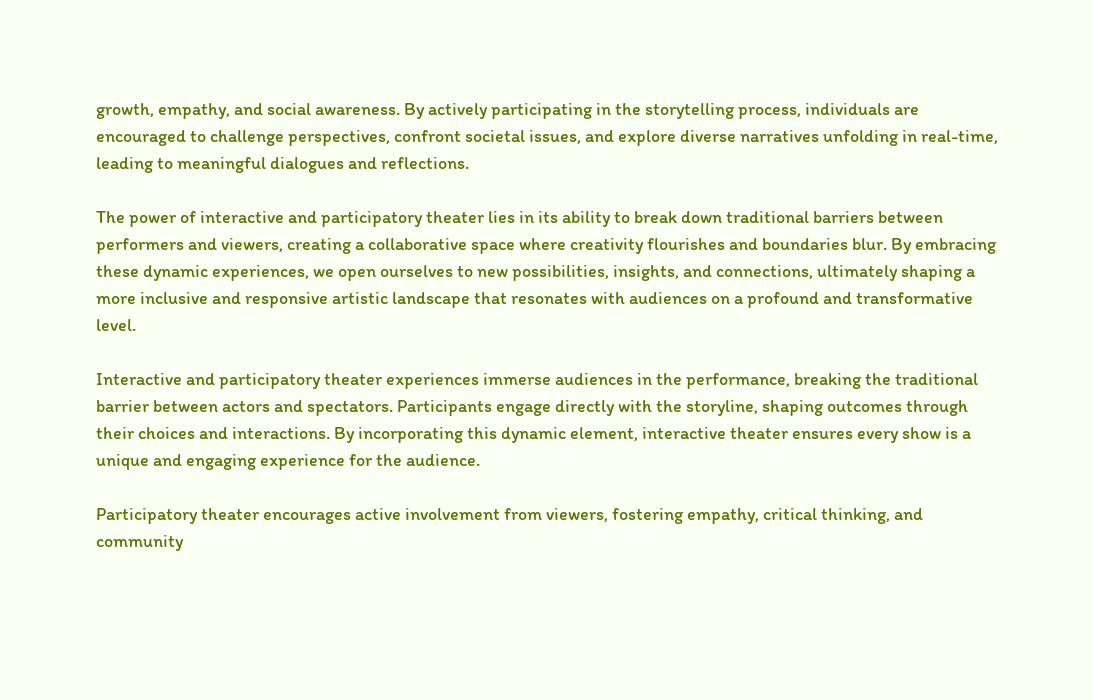growth, empathy, and social awareness. By actively participating in the storytelling process, individuals are encouraged to challenge perspectives, confront societal issues, and explore diverse narratives unfolding in real-time, leading to meaningful dialogues and reflections.

The power of interactive and participatory theater lies in its ability to break down traditional barriers between performers and viewers, creating a collaborative space where creativity flourishes and boundaries blur. By embracing these dynamic experiences, we open ourselves to new possibilities, insights, and connections, ultimately shaping a more inclusive and responsive artistic landscape that resonates with audiences on a profound and transformative level.

Interactive and participatory theater experiences immerse audiences in the performance, breaking the traditional barrier between actors and spectators. Participants engage directly with the storyline, shaping outcomes through their choices and interactions. By incorporating this dynamic element, interactive theater ensures every show is a unique and engaging experience for the audience.

Participatory theater encourages active involvement from viewers, fostering empathy, critical thinking, and community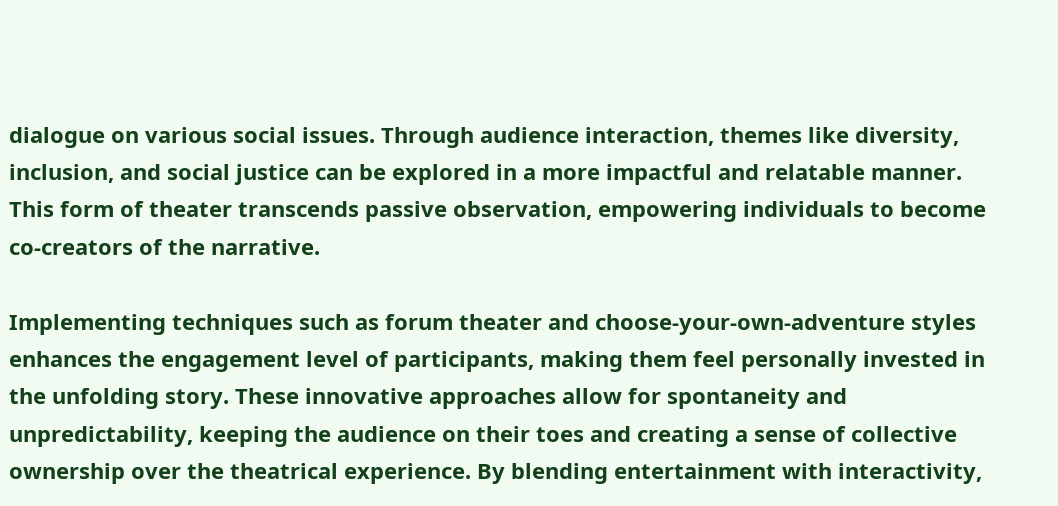dialogue on various social issues. Through audience interaction, themes like diversity, inclusion, and social justice can be explored in a more impactful and relatable manner. This form of theater transcends passive observation, empowering individuals to become co-creators of the narrative.

Implementing techniques such as forum theater and choose-your-own-adventure styles enhances the engagement level of participants, making them feel personally invested in the unfolding story. These innovative approaches allow for spontaneity and unpredictability, keeping the audience on their toes and creating a sense of collective ownership over the theatrical experience. By blending entertainment with interactivity,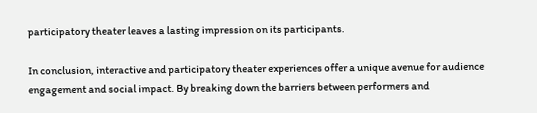participatory theater leaves a lasting impression on its participants.

In conclusion, interactive and participatory theater experiences offer a unique avenue for audience engagement and social impact. By breaking down the barriers between performers and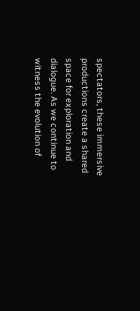spectators, these immersive productions create a shared space for exploration and dialogue. As we continue to witness the evolution of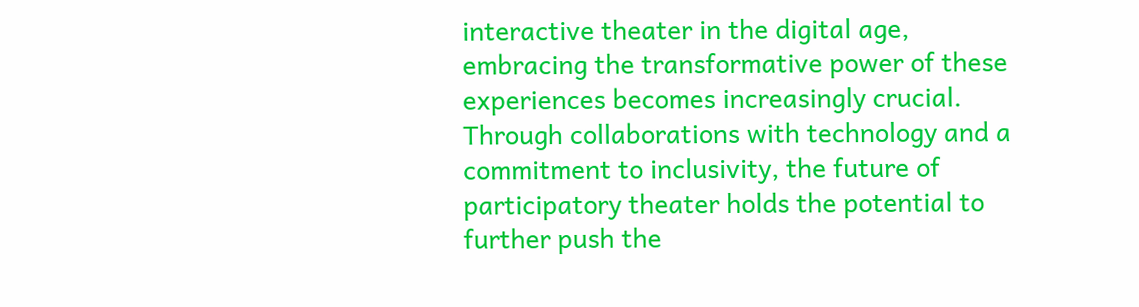interactive theater in the digital age, embracing the transformative power of these experiences becomes increasingly crucial. Through collaborations with technology and a commitment to inclusivity, the future of participatory theater holds the potential to further push the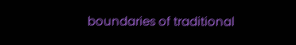boundaries of traditional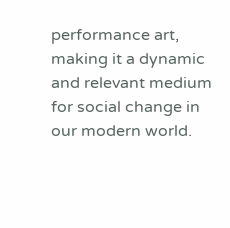performance art, making it a dynamic and relevant medium for social change in our modern world.